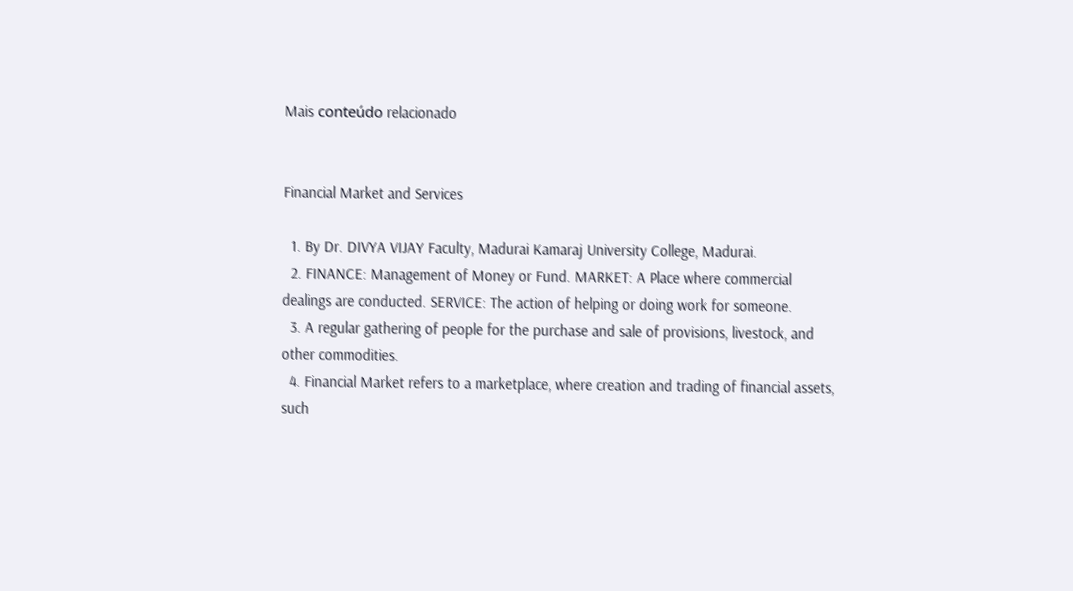Mais conteúdo relacionado


Financial Market and Services

  1. By Dr. DIVYA VIJAY Faculty, Madurai Kamaraj University College, Madurai.
  2. FINANCE: Management of Money or Fund. MARKET: A Place where commercial dealings are conducted. SERVICE: The action of helping or doing work for someone.
  3. A regular gathering of people for the purchase and sale of provisions, livestock, and other commodities.
  4. Financial Market refers to a marketplace, where creation and trading of financial assets, such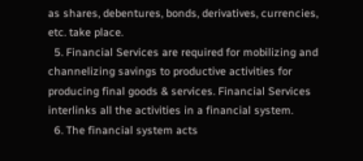as shares, debentures, bonds, derivatives, currencies, etc. take place.
  5. Financial Services are required for mobilizing and channelizing savings to productive activities for producing final goods & services. Financial Services interlinks all the activities in a financial system.
  6. The financial system acts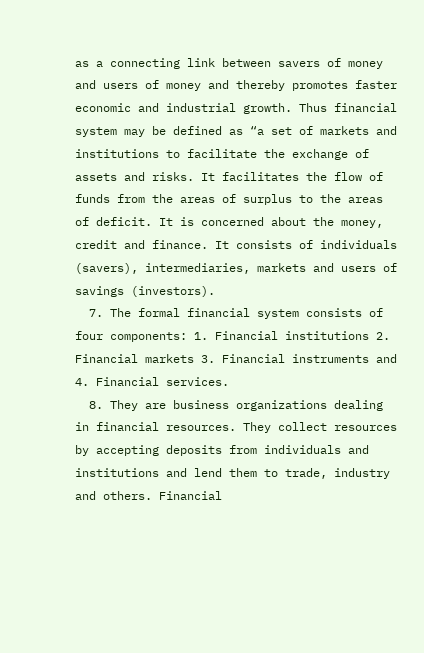as a connecting link between savers of money and users of money and thereby promotes faster economic and industrial growth. Thus financial system may be defined as “a set of markets and institutions to facilitate the exchange of assets and risks. It facilitates the flow of funds from the areas of surplus to the areas of deficit. It is concerned about the money, credit and finance. It consists of individuals (savers), intermediaries, markets and users of savings (investors).
  7. The formal financial system consists of four components: 1. Financial institutions 2. Financial markets 3. Financial instruments and 4. Financial services.
  8. They are business organizations dealing in financial resources. They collect resources by accepting deposits from individuals and institutions and lend them to trade, industry and others. Financial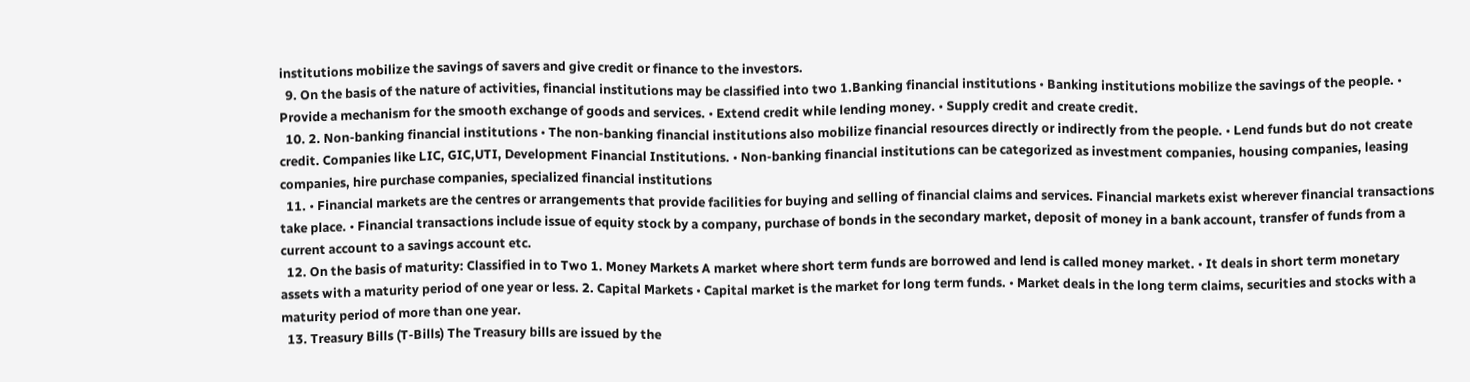institutions mobilize the savings of savers and give credit or finance to the investors.
  9. On the basis of the nature of activities, financial institutions may be classified into two 1.Banking financial institutions • Banking institutions mobilize the savings of the people. • Provide a mechanism for the smooth exchange of goods and services. • Extend credit while lending money. • Supply credit and create credit.
  10. 2. Non-banking financial institutions • The non-banking financial institutions also mobilize financial resources directly or indirectly from the people. • Lend funds but do not create credit. Companies like LIC, GIC,UTI, Development Financial Institutions. • Non-banking financial institutions can be categorized as investment companies, housing companies, leasing companies, hire purchase companies, specialized financial institutions
  11. • Financial markets are the centres or arrangements that provide facilities for buying and selling of financial claims and services. Financial markets exist wherever financial transactions take place. • Financial transactions include issue of equity stock by a company, purchase of bonds in the secondary market, deposit of money in a bank account, transfer of funds from a current account to a savings account etc.
  12. On the basis of maturity: Classified in to Two 1. Money Markets A market where short term funds are borrowed and lend is called money market. • It deals in short term monetary assets with a maturity period of one year or less. 2. Capital Markets • Capital market is the market for long term funds. • Market deals in the long term claims, securities and stocks with a maturity period of more than one year.
  13. Treasury Bills (T-Bills) The Treasury bills are issued by the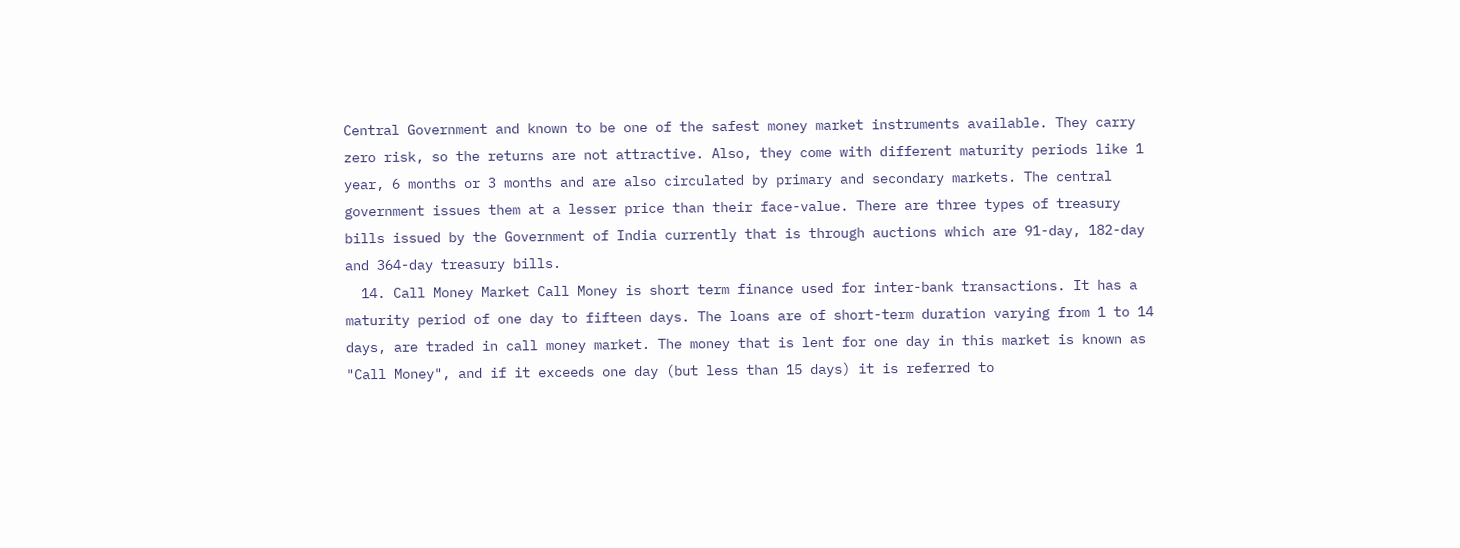Central Government and known to be one of the safest money market instruments available. They carry zero risk, so the returns are not attractive. Also, they come with different maturity periods like 1 year, 6 months or 3 months and are also circulated by primary and secondary markets. The central government issues them at a lesser price than their face-value. There are three types of treasury bills issued by the Government of India currently that is through auctions which are 91-day, 182-day and 364-day treasury bills.
  14. Call Money Market Call Money is short term finance used for inter-bank transactions. It has a maturity period of one day to fifteen days. The loans are of short-term duration varying from 1 to 14 days, are traded in call money market. The money that is lent for one day in this market is known as "Call Money", and if it exceeds one day (but less than 15 days) it is referred to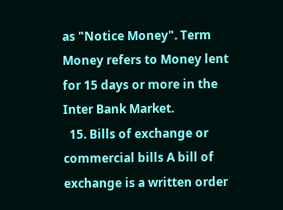as "Notice Money". Term Money refers to Money lent for 15 days or more in the Inter Bank Market.
  15. Bills of exchange or commercial bills A bill of exchange is a written order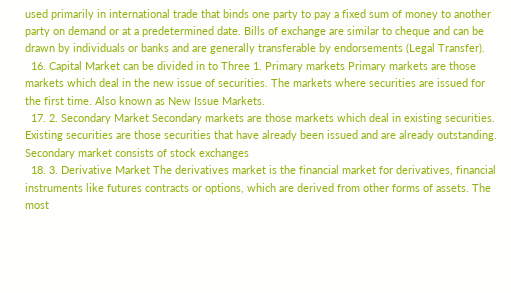used primarily in international trade that binds one party to pay a fixed sum of money to another party on demand or at a predetermined date. Bills of exchange are similar to cheque and can be drawn by individuals or banks and are generally transferable by endorsements (Legal Transfer).
  16. Capital Market can be divided in to Three 1. Primary markets Primary markets are those markets which deal in the new issue of securities. The markets where securities are issued for the first time. Also known as New Issue Markets.
  17. 2. Secondary Market Secondary markets are those markets which deal in existing securities. Existing securities are those securities that have already been issued and are already outstanding. Secondary market consists of stock exchanges
  18. 3. Derivative Market The derivatives market is the financial market for derivatives, financial instruments like futures contracts or options, which are derived from other forms of assets. The most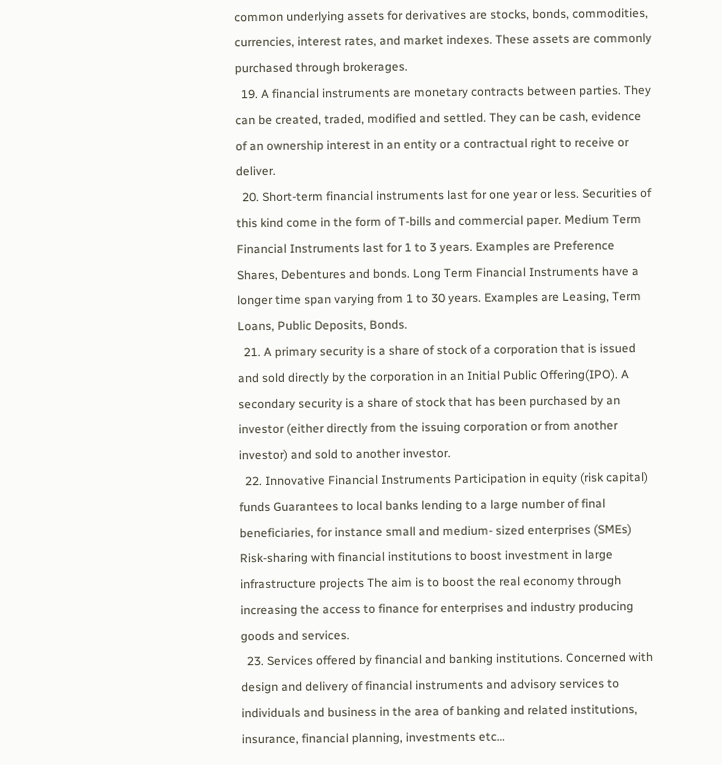common underlying assets for derivatives are stocks, bonds, commodities, currencies, interest rates, and market indexes. These assets are commonly purchased through brokerages.
  19. A financial instruments are monetary contracts between parties. They can be created, traded, modified and settled. They can be cash, evidence of an ownership interest in an entity or a contractual right to receive or deliver.
  20. Short-term financial instruments last for one year or less. Securities of this kind come in the form of T-bills and commercial paper. Medium Term Financial Instruments last for 1 to 3 years. Examples are Preference Shares, Debentures and bonds. Long Term Financial Instruments have a longer time span varying from 1 to 30 years. Examples are Leasing, Term Loans, Public Deposits, Bonds.
  21. A primary security is a share of stock of a corporation that is issued and sold directly by the corporation in an Initial Public Offering(IPO). A secondary security is a share of stock that has been purchased by an investor (either directly from the issuing corporation or from another investor) and sold to another investor.
  22. Innovative Financial Instruments Participation in equity (risk capital) funds Guarantees to local banks lending to a large number of final beneficiaries, for instance small and medium- sized enterprises (SMEs) Risk-sharing with financial institutions to boost investment in large infrastructure projects The aim is to boost the real economy through increasing the access to finance for enterprises and industry producing goods and services.
  23. Services offered by financial and banking institutions. Concerned with design and delivery of financial instruments and advisory services to individuals and business in the area of banking and related institutions, insurance, financial planning, investments etc…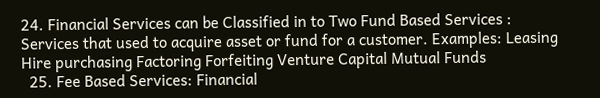24. Financial Services can be Classified in to Two Fund Based Services : Services that used to acquire asset or fund for a customer. Examples: Leasing Hire purchasing Factoring Forfeiting Venture Capital Mutual Funds
  25. Fee Based Services: Financial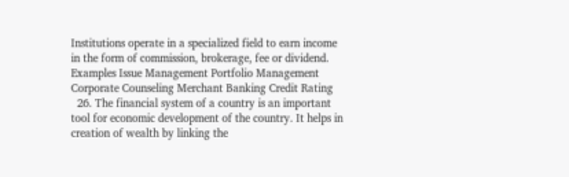Institutions operate in a specialized field to earn income in the form of commission, brokerage, fee or dividend. Examples Issue Management Portfolio Management Corporate Counseling Merchant Banking Credit Rating
  26. The financial system of a country is an important tool for economic development of the country. It helps in creation of wealth by linking the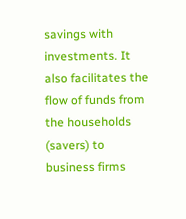savings with investments. It also facilitates the flow of funds from the households (savers) to business firms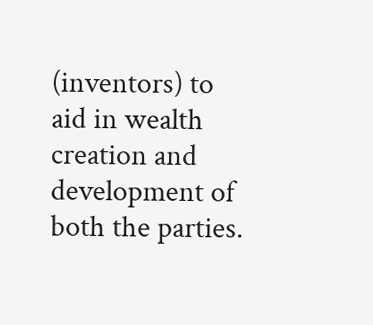(inventors) to aid in wealth creation and development of both the parties.